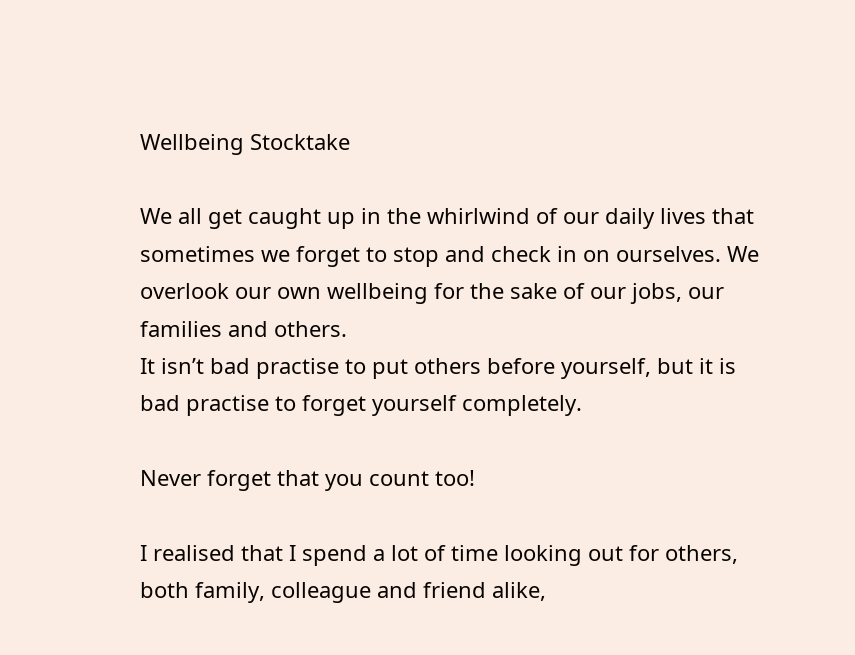Wellbeing Stocktake

We all get caught up in the whirlwind of our daily lives that sometimes we forget to stop and check in on ourselves. We overlook our own wellbeing for the sake of our jobs, our families and others.
It isn’t bad practise to put others before yourself, but it is bad practise to forget yourself completely.

Never forget that you count too!

I realised that I spend a lot of time looking out for others, both family, colleague and friend alike,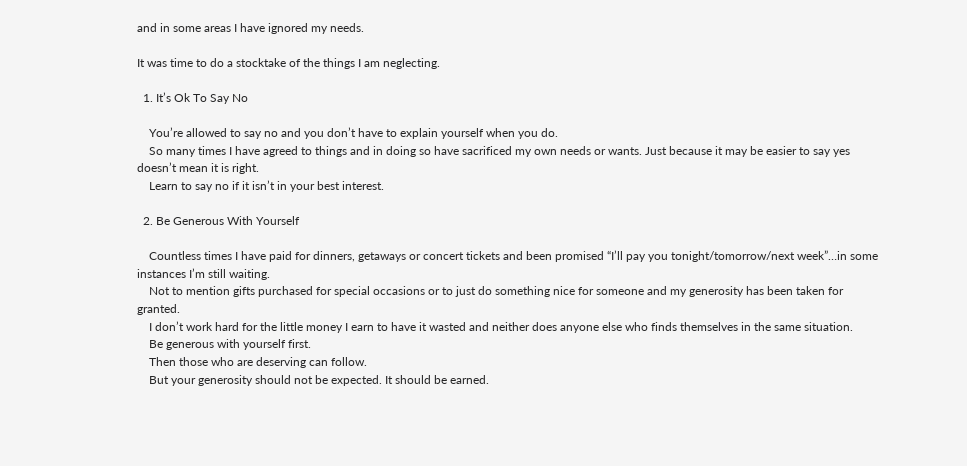and in some areas I have ignored my needs.

It was time to do a stocktake of the things I am neglecting.

  1. It’s Ok To Say No

    You’re allowed to say no and you don’t have to explain yourself when you do.
    So many times I have agreed to things and in doing so have sacrificed my own needs or wants. Just because it may be easier to say yes doesn’t mean it is right.
    Learn to say no if it isn’t in your best interest.

  2. Be Generous With Yourself

    Countless times I have paid for dinners, getaways or concert tickets and been promised “I’ll pay you tonight/tomorrow/next week”…in some instances I’m still waiting.
    Not to mention gifts purchased for special occasions or to just do something nice for someone and my generosity has been taken for granted.
    I don’t work hard for the little money I earn to have it wasted and neither does anyone else who finds themselves in the same situation.
    Be generous with yourself first.
    Then those who are deserving can follow.
    But your generosity should not be expected. It should be earned.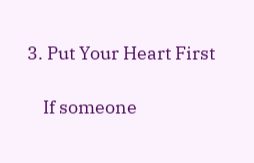3. Put Your Heart First

    If someone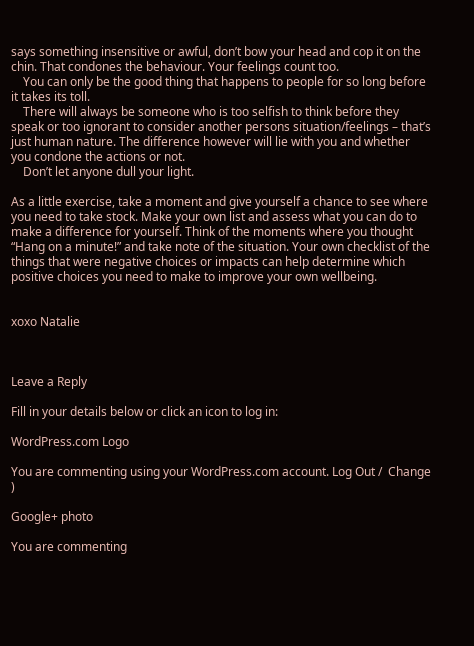says something insensitive or awful, don’t bow your head and cop it on the chin. That condones the behaviour. Your feelings count too.
    You can only be the good thing that happens to people for so long before it takes its toll.
    There will always be someone who is too selfish to think before they speak or too ignorant to consider another persons situation/feelings – that’s just human nature. The difference however will lie with you and whether you condone the actions or not.
    Don’t let anyone dull your light.

As a little exercise, take a moment and give yourself a chance to see where you need to take stock. Make your own list and assess what you can do to make a difference for yourself. Think of the moments where you thought “Hang on a minute!” and take note of the situation. Your own checklist of the things that were negative choices or impacts can help determine which positive choices you need to make to improve your own wellbeing.


xoxo Natalie



Leave a Reply

Fill in your details below or click an icon to log in:

WordPress.com Logo

You are commenting using your WordPress.com account. Log Out /  Change )

Google+ photo

You are commenting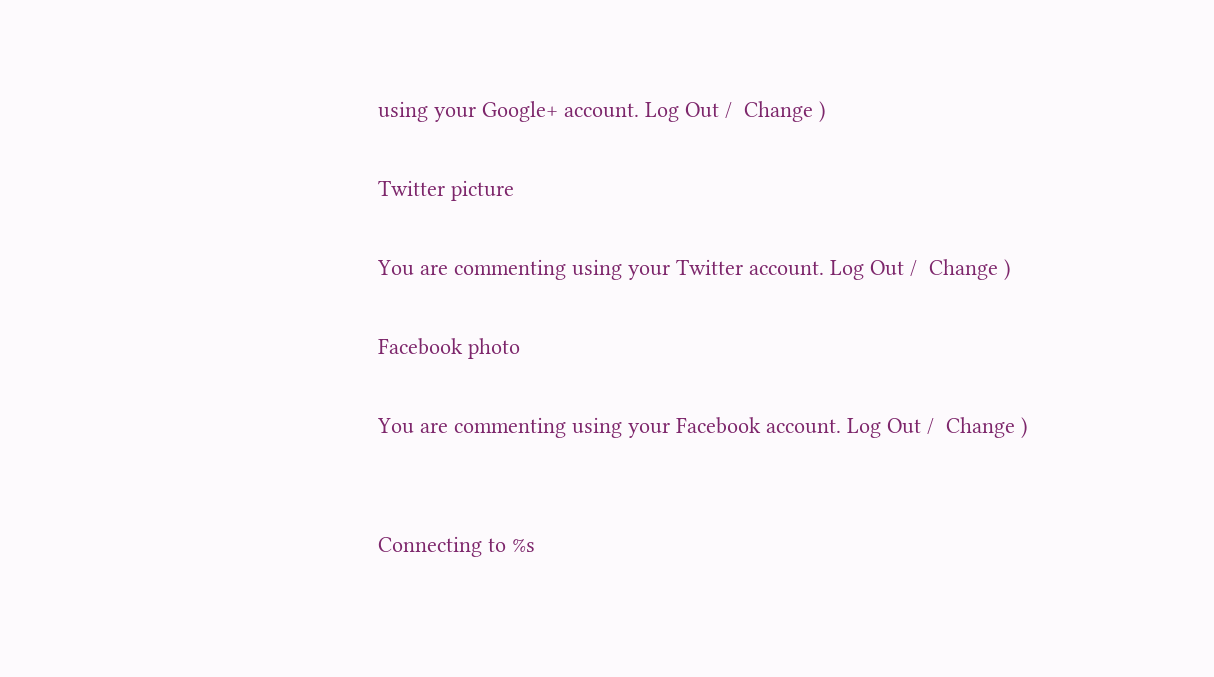using your Google+ account. Log Out /  Change )

Twitter picture

You are commenting using your Twitter account. Log Out /  Change )

Facebook photo

You are commenting using your Facebook account. Log Out /  Change )


Connecting to %s